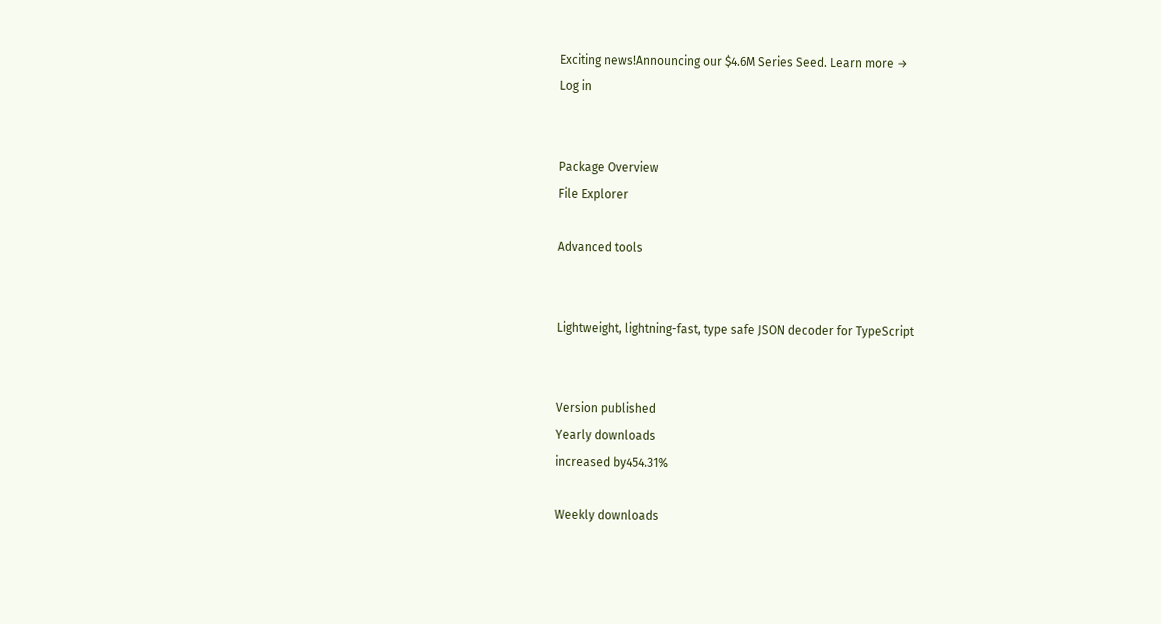Exciting news!Announcing our $4.6M Series Seed. Learn more →
Log in


Package Overview
File Explorer

Advanced tools


Lightweight, lightning-fast, type safe JSON decoder for TypeScript


Version published
Yearly downloads
increased by454.31%

Weekly downloads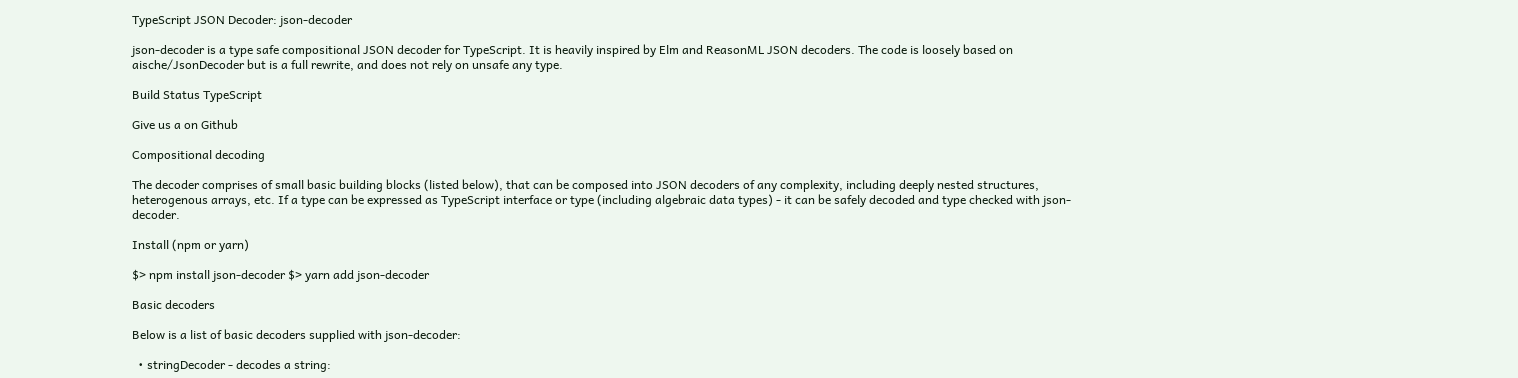TypeScript JSON Decoder: json-decoder

json-decoder is a type safe compositional JSON decoder for TypeScript. It is heavily inspired by Elm and ReasonML JSON decoders. The code is loosely based on aische/JsonDecoder but is a full rewrite, and does not rely on unsafe any type.

Build Status TypeScript

Give us a on Github

Compositional decoding

The decoder comprises of small basic building blocks (listed below), that can be composed into JSON decoders of any complexity, including deeply nested structures, heterogenous arrays, etc. If a type can be expressed as TypeScript interface or type (including algebraic data types) - it can be safely decoded and type checked with json-decoder.

Install (npm or yarn)

$> npm install json-decoder $> yarn add json-decoder

Basic decoders

Below is a list of basic decoders supplied with json-decoder:

  • stringDecoder - decodes a string: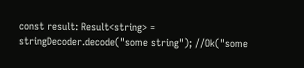const result: Result<string> = stringDecoder.decode("some string"); //Ok("some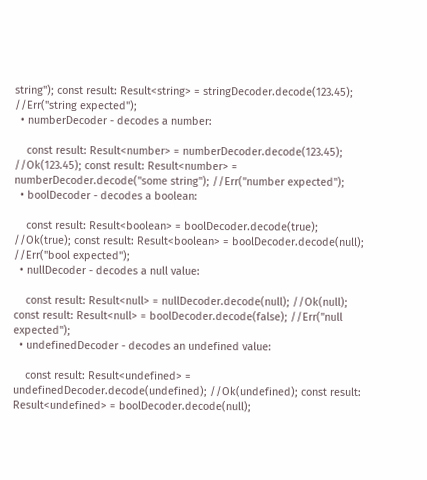string"); const result: Result<string> = stringDecoder.decode(123.45); //Err("string expected");
  • numberDecoder - decodes a number:

    const result: Result<number> = numberDecoder.decode(123.45); //Ok(123.45); const result: Result<number> = numberDecoder.decode("some string"); //Err("number expected");
  • boolDecoder - decodes a boolean:

    const result: Result<boolean> = boolDecoder.decode(true); //Ok(true); const result: Result<boolean> = boolDecoder.decode(null); //Err("bool expected");
  • nullDecoder - decodes a null value:

    const result: Result<null> = nullDecoder.decode(null); //Ok(null); const result: Result<null> = boolDecoder.decode(false); //Err("null expected");
  • undefinedDecoder - decodes an undefined value:

    const result: Result<undefined> = undefinedDecoder.decode(undefined); //Ok(undefined); const result: Result<undefined> = boolDecoder.decode(null);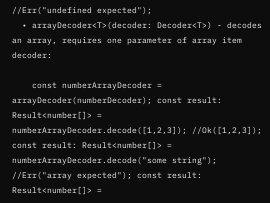//Err("undefined expected");
  • arrayDecoder<T>(decoder: Decoder<T>) - decodes an array, requires one parameter of array item decoder:

    const numberArrayDecoder = arrayDecoder(numberDecoder); const result: Result<number[]> = numberArrayDecoder.decode([1,2,3]); //Ok([1,2,3]); const result: Result<number[]> = numberArrayDecoder.decode("some string"); //Err("array expected"); const result: Result<number[]> =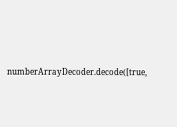numberArrayDecoder.decode([true,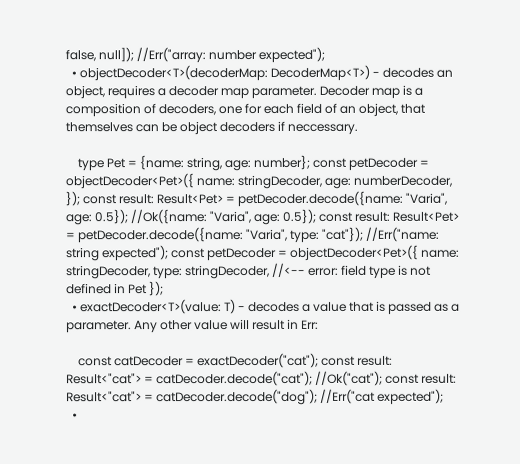false, null]); //Err("array: number expected");
  • objectDecoder<T>(decoderMap: DecoderMap<T>) - decodes an object, requires a decoder map parameter. Decoder map is a composition of decoders, one for each field of an object, that themselves can be object decoders if neccessary.

    type Pet = {name: string, age: number}; const petDecoder = objectDecoder<Pet>({ name: stringDecoder, age: numberDecoder, }); const result: Result<Pet> = petDecoder.decode({name: "Varia", age: 0.5}); //Ok({name: "Varia", age: 0.5}); const result: Result<Pet> = petDecoder.decode({name: "Varia", type: "cat"}); //Err("name: string expected"); const petDecoder = objectDecoder<Pet>({ name: stringDecoder, type: stringDecoder, //<-- error: field type is not defined in Pet });
  • exactDecoder<T>(value: T) - decodes a value that is passed as a parameter. Any other value will result in Err:

    const catDecoder = exactDecoder("cat"); const result: Result<"cat"> = catDecoder.decode("cat"); //Ok("cat"); const result: Result<"cat"> = catDecoder.decode("dog"); //Err("cat expected");
  •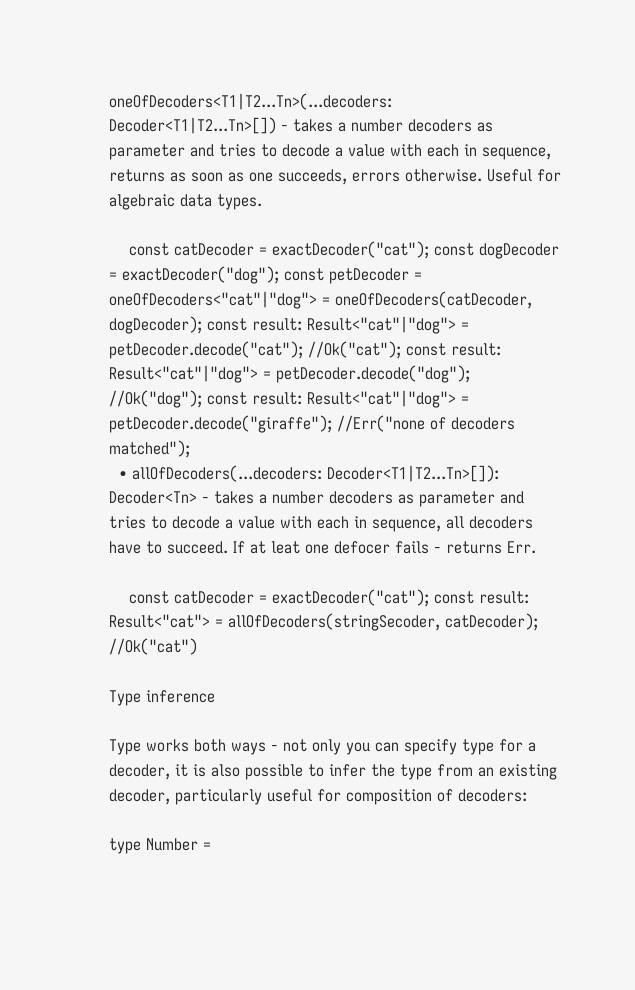oneOfDecoders<T1|T2...Tn>(...decoders: Decoder<T1|T2...Tn>[]) - takes a number decoders as parameter and tries to decode a value with each in sequence, returns as soon as one succeeds, errors otherwise. Useful for algebraic data types.

    const catDecoder = exactDecoder("cat"); const dogDecoder = exactDecoder("dog"); const petDecoder = oneOfDecoders<"cat"|"dog"> = oneOfDecoders(catDecoder, dogDecoder); const result: Result<"cat"|"dog"> = petDecoder.decode("cat"); //Ok("cat"); const result: Result<"cat"|"dog"> = petDecoder.decode("dog"); //Ok("dog"); const result: Result<"cat"|"dog"> = petDecoder.decode("giraffe"); //Err("none of decoders matched");
  • allOfDecoders(...decoders: Decoder<T1|T2...Tn>[]): Decoder<Tn> - takes a number decoders as parameter and tries to decode a value with each in sequence, all decoders have to succeed. If at leat one defocer fails - returns Err.

    const catDecoder = exactDecoder("cat"); const result: Result<"cat"> = allOfDecoders(stringSecoder, catDecoder); //Ok("cat")

Type inference

Type works both ways - not only you can specify type for a decoder, it is also possible to infer the type from an existing decoder, particularly useful for composition of decoders:

type Number =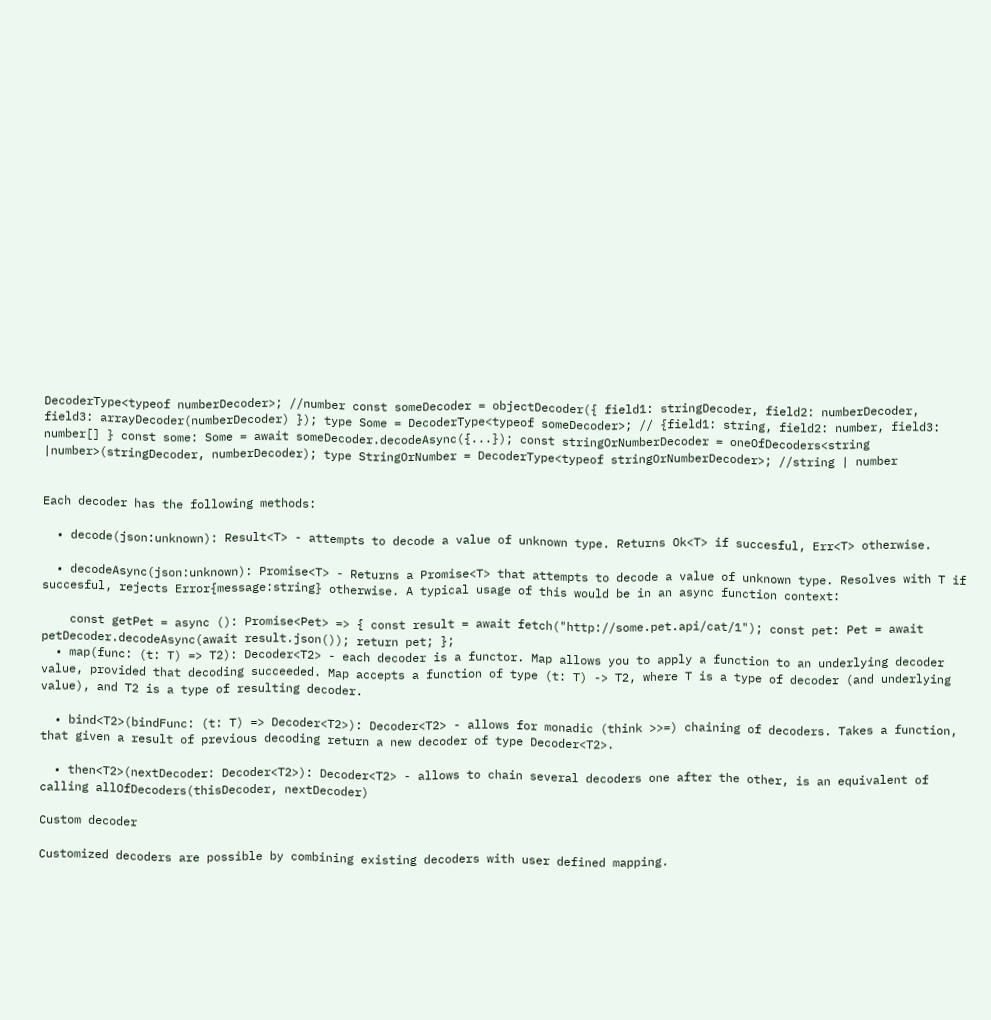DecoderType<typeof numberDecoder>; //number const someDecoder = objectDecoder({ field1: stringDecoder, field2: numberDecoder, field3: arrayDecoder(numberDecoder) }); type Some = DecoderType<typeof someDecoder>; // {field1: string, field2: number, field3: number[] } const some: Some = await someDecoder.decodeAsync({...}); const stringOrNumberDecoder = oneOfDecoders<string |number>(stringDecoder, numberDecoder); type StringOrNumber = DecoderType<typeof stringOrNumberDecoder>; //string | number


Each decoder has the following methods:

  • decode(json:unknown): Result<T> - attempts to decode a value of unknown type. Returns Ok<T> if succesful, Err<T> otherwise.

  • decodeAsync(json:unknown): Promise<T> - Returns a Promise<T> that attempts to decode a value of unknown type. Resolves with T if succesful, rejects Error{message:string} otherwise. A typical usage of this would be in an async function context:

    const getPet = async (): Promise<Pet> => { const result = await fetch("http://some.pet.api/cat/1"); const pet: Pet = await petDecoder.decodeAsync(await result.json()); return pet; };
  • map(func: (t: T) => T2): Decoder<T2> - each decoder is a functor. Map allows you to apply a function to an underlying decoder value, provided that decoding succeeded. Map accepts a function of type (t: T) -> T2, where T is a type of decoder (and underlying value), and T2 is a type of resulting decoder.

  • bind<T2>(bindFunc: (t: T) => Decoder<T2>): Decoder<T2> - allows for monadic (think >>=) chaining of decoders. Takes a function, that given a result of previous decoding return a new decoder of type Decoder<T2>.

  • then<T2>(nextDecoder: Decoder<T2>): Decoder<T2> - allows to chain several decoders one after the other, is an equivalent of calling allOfDecoders(thisDecoder, nextDecoder)

Custom decoder

Customized decoders are possible by combining existing decoders with user defined mapping.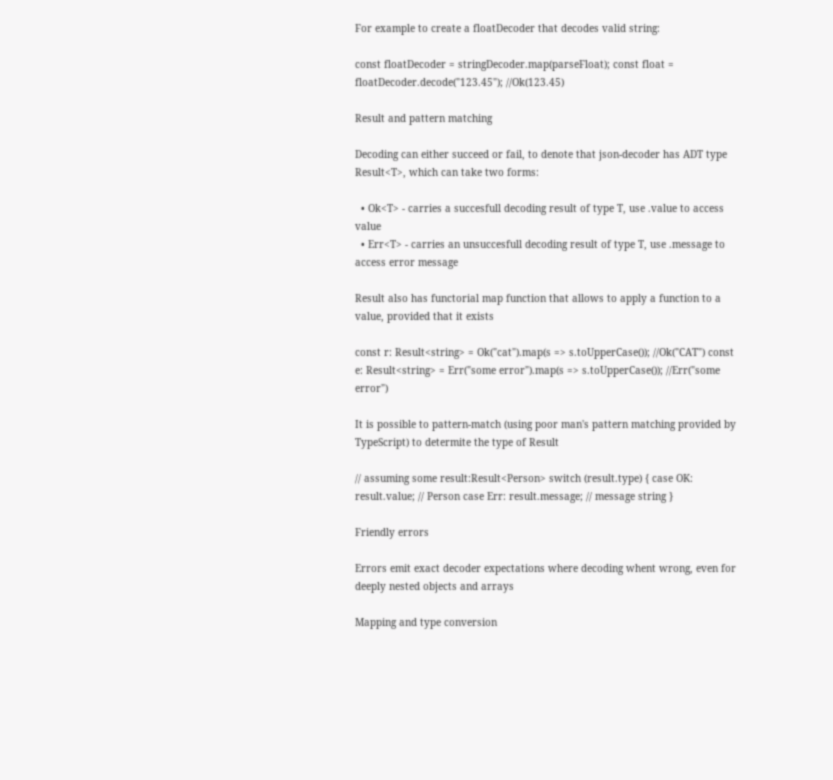For example to create a floatDecoder that decodes valid string:

const floatDecoder = stringDecoder.map(parseFloat); const float = floatDecoder.decode("123.45"); //Ok(123.45)

Result and pattern matching

Decoding can either succeed or fail, to denote that json-decoder has ADT type Result<T>, which can take two forms:

  • Ok<T> - carries a succesfull decoding result of type T, use .value to access value
  • Err<T> - carries an unsuccesfull decoding result of type T, use .message to access error message

Result also has functorial map function that allows to apply a function to a value, provided that it exists

const r: Result<string> = Ok("cat").map(s => s.toUpperCase()); //Ok("CAT") const e: Result<string> = Err("some error").map(s => s.toUpperCase()); //Err("some error")

It is possible to pattern-match (using poor man's pattern matching provided by TypeScript) to determite the type of Result

// assuming some result:Result<Person> switch (result.type) { case OK: result.value; // Person case Err: result.message; // message string }

Friendly errors

Errors emit exact decoder expectations where decoding whent wrong, even for deeply nested objects and arrays

Mapping and type conversion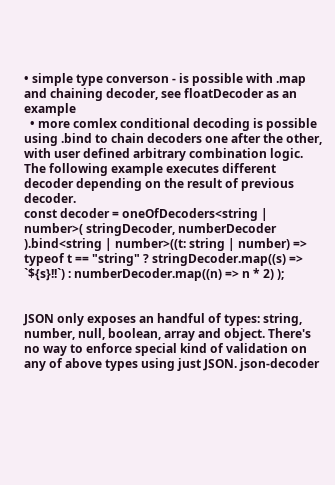• simple type converson - is possible with .map and chaining decoder, see floatDecoder as an example
  • more comlex conditional decoding is possible using .bind to chain decoders one after the other, with user defined arbitrary combination logic. The following example executes different decoder depending on the result of previous decoder.
const decoder = oneOfDecoders<string | number>( stringDecoder, numberDecoder ).bind<string | number>((t: string | number) => typeof t == "string" ? stringDecoder.map((s) => `${s}!!`) : numberDecoder.map((n) => n * 2) );


JSON only exposes an handful of types: string, number, null, boolean, array and object. There's no way to enforce special kind of validation on any of above types using just JSON. json-decoder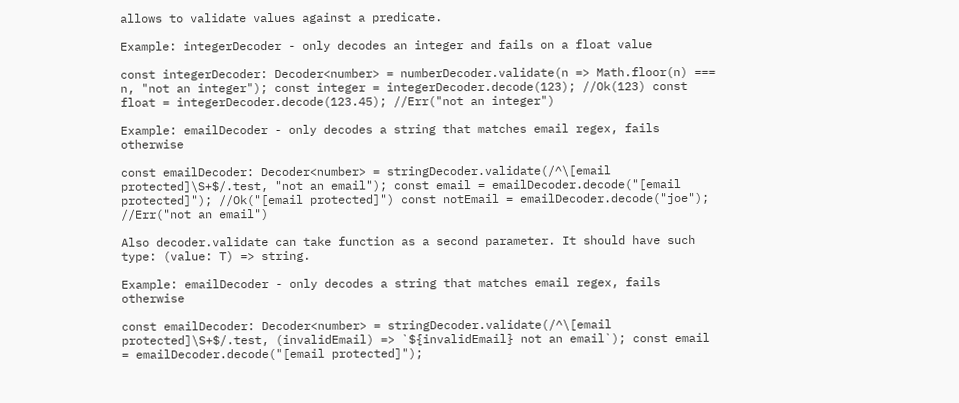allows to validate values against a predicate.

Example: integerDecoder - only decodes an integer and fails on a float value

const integerDecoder: Decoder<number> = numberDecoder.validate(n => Math.floor(n) === n, "not an integer"); const integer = integerDecoder.decode(123); //Ok(123) const float = integerDecoder.decode(123.45); //Err("not an integer")

Example: emailDecoder - only decodes a string that matches email regex, fails otherwise

const emailDecoder: Decoder<number> = stringDecoder.validate(/^\[email protected]\S+$/.test, "not an email"); const email = emailDecoder.decode("[email protected]"); //Ok("[email protected]") const notEmail = emailDecoder.decode("joe"); //Err("not an email")

Also decoder.validate can take function as a second parameter. It should have such type: (value: T) => string.

Example: emailDecoder - only decodes a string that matches email regex, fails otherwise

const emailDecoder: Decoder<number> = stringDecoder.validate(/^\[email protected]\S+$/.test, (invalidEmail) => `${invalidEmail} not an email`); const email = emailDecoder.decode("[email protected]");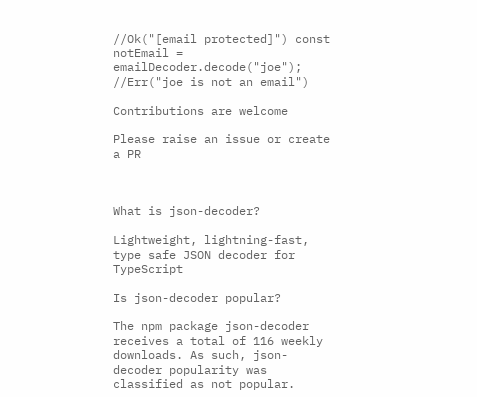//Ok("[email protected]") const notEmail = emailDecoder.decode("joe"); //Err("joe is not an email")

Contributions are welcome

Please raise an issue or create a PR



What is json-decoder?

Lightweight, lightning-fast, type safe JSON decoder for TypeScript

Is json-decoder popular?

The npm package json-decoder receives a total of 116 weekly downloads. As such, json-decoder popularity was classified as not popular.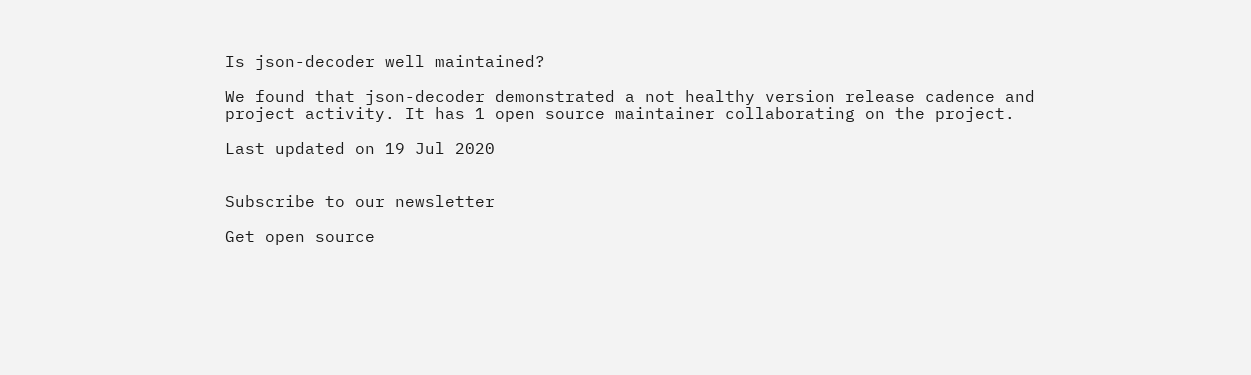Is json-decoder well maintained?

We found that json-decoder demonstrated a not healthy version release cadence and project activity. It has 1 open source maintainer collaborating on the project.

Last updated on 19 Jul 2020


Subscribe to our newsletter

Get open source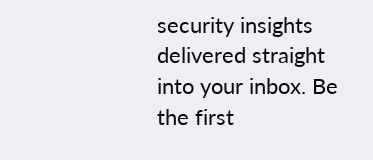security insights delivered straight into your inbox. Be the first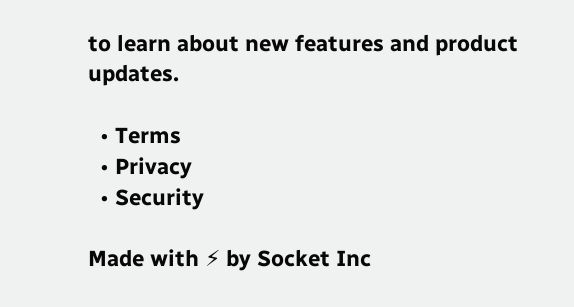to learn about new features and product updates.

  • Terms
  • Privacy
  • Security

Made with ⚡ by Socket Inc